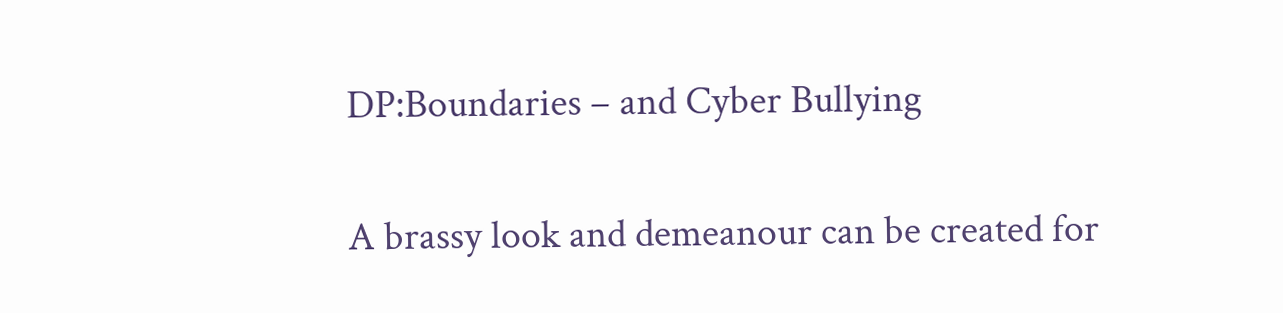DP:Boundaries – and Cyber Bullying


A brassy look and demeanour can be created for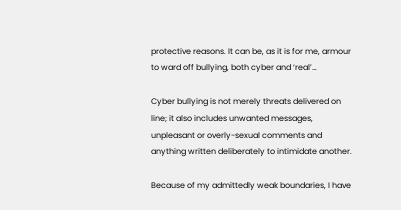protective reasons. It can be, as it is for me, armour to ward off bullying, both cyber and ‘real’…

Cyber bullying is not merely threats delivered on line; it also includes unwanted messages, unpleasant or overly-sexual comments and anything written deliberately to intimidate another.

Because of my admittedly weak boundaries, I have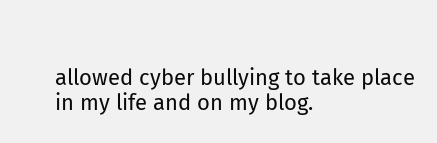allowed cyber bullying to take place in my life and on my blog.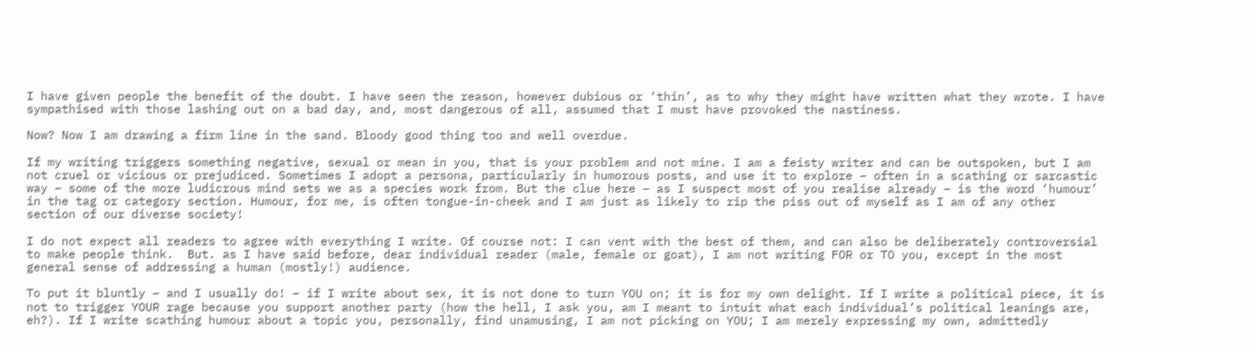I have given people the benefit of the doubt. I have seen the reason, however dubious or ‘thin’, as to why they might have written what they wrote. I have sympathised with those lashing out on a bad day, and, most dangerous of all, assumed that I must have provoked the nastiness.

Now? Now I am drawing a firm line in the sand. Bloody good thing too and well overdue.

If my writing triggers something negative, sexual or mean in you, that is your problem and not mine. I am a feisty writer and can be outspoken, but I am not cruel or vicious or prejudiced. Sometimes I adopt a persona, particularly in humorous posts, and use it to explore – often in a scathing or sarcastic way – some of the more ludicrous mind sets we as a species work from. But the clue here – as I suspect most of you realise already – is the word ‘humour’ in the tag or category section. Humour, for me, is often tongue-in-cheek and I am just as likely to rip the piss out of myself as I am of any other section of our diverse society!

I do not expect all readers to agree with everything I write. Of course not: I can vent with the best of them, and can also be deliberately controversial to make people think.  But. as I have said before, dear individual reader (male, female or goat), I am not writing FOR or TO you, except in the most general sense of addressing a human (mostly!) audience.

To put it bluntly – and I usually do! – if I write about sex, it is not done to turn YOU on; it is for my own delight. If I write a political piece, it is not to trigger YOUR rage because you support another party (how the hell, I ask you, am I meant to intuit what each individual’s political leanings are, eh?). If I write scathing humour about a topic you, personally, find unamusing, I am not picking on YOU; I am merely expressing my own, admittedly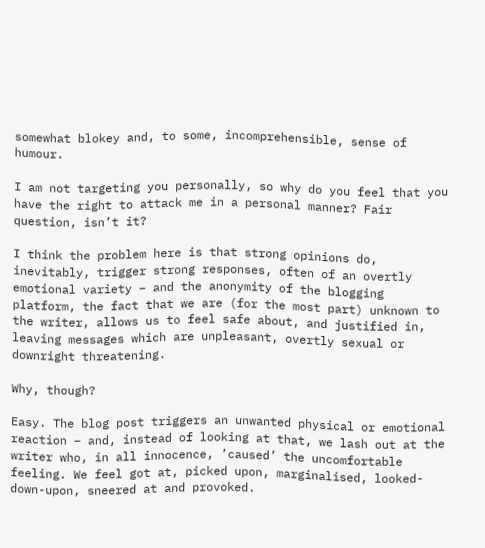somewhat blokey and, to some, incomprehensible, sense of humour.

I am not targeting you personally, so why do you feel that you have the right to attack me in a personal manner? Fair question, isn’t it?

I think the problem here is that strong opinions do, inevitably, trigger strong responses, often of an overtly emotional variety – and the anonymity of the blogging platform, the fact that we are (for the most part) unknown to the writer, allows us to feel safe about, and justified in, leaving messages which are unpleasant, overtly sexual or downright threatening.

Why, though?

Easy. The blog post triggers an unwanted physical or emotional reaction – and, instead of looking at that, we lash out at the writer who, in all innocence, ’caused’ the uncomfortable feeling. We feel got at, picked upon, marginalised, looked-down-upon, sneered at and provoked.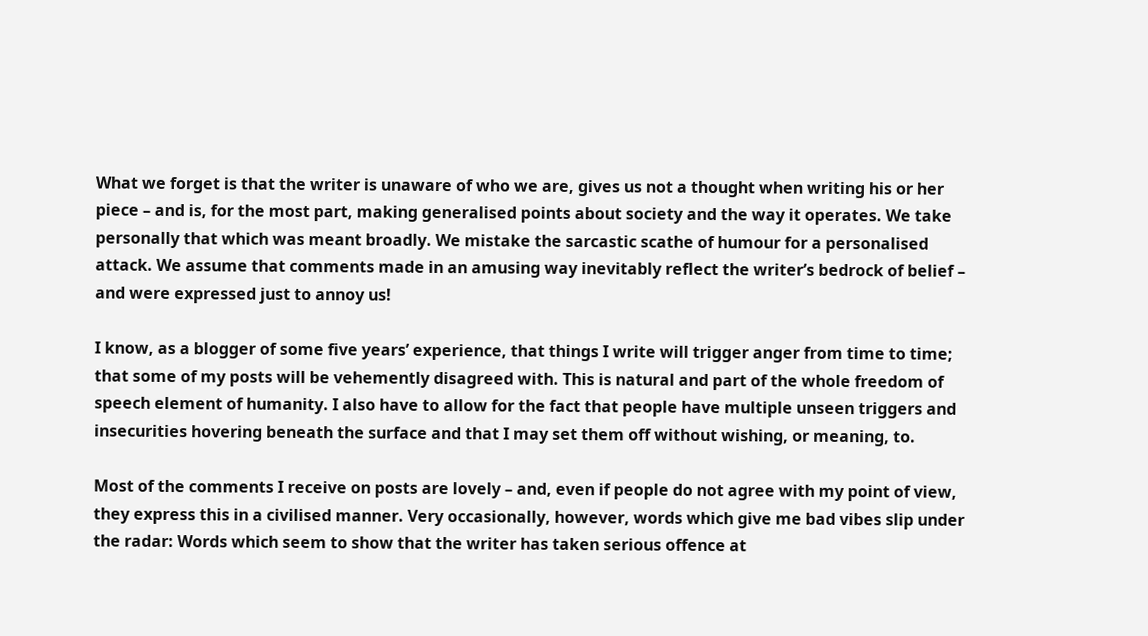What we forget is that the writer is unaware of who we are, gives us not a thought when writing his or her piece – and is, for the most part, making generalised points about society and the way it operates. We take personally that which was meant broadly. We mistake the sarcastic scathe of humour for a personalised attack. We assume that comments made in an amusing way inevitably reflect the writer’s bedrock of belief – and were expressed just to annoy us!

I know, as a blogger of some five years’ experience, that things I write will trigger anger from time to time; that some of my posts will be vehemently disagreed with. This is natural and part of the whole freedom of speech element of humanity. I also have to allow for the fact that people have multiple unseen triggers and insecurities hovering beneath the surface and that I may set them off without wishing, or meaning, to.

Most of the comments I receive on posts are lovely – and, even if people do not agree with my point of view, they express this in a civilised manner. Very occasionally, however, words which give me bad vibes slip under the radar: Words which seem to show that the writer has taken serious offence at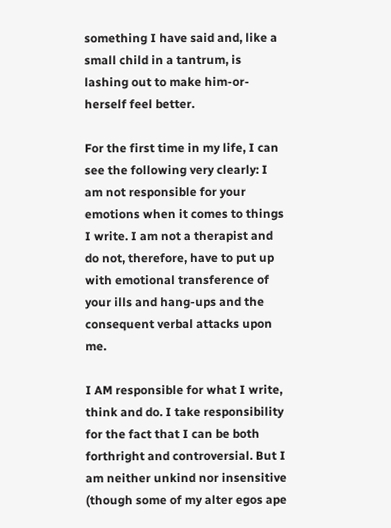something I have said and, like a small child in a tantrum, is lashing out to make him-or-herself feel better.

For the first time in my life, I can see the following very clearly: I am not responsible for your emotions when it comes to things I write. I am not a therapist and do not, therefore, have to put up with emotional transference of your ills and hang-ups and the consequent verbal attacks upon me.

I AM responsible for what I write, think and do. I take responsibility for the fact that I can be both forthright and controversial. But I am neither unkind nor insensitive (though some of my alter egos ape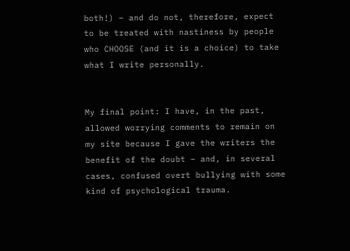both!) – and do not, therefore, expect to be treated with nastiness by people who CHOOSE (and it is a choice) to take what I write personally.


My final point: I have, in the past, allowed worrying comments to remain on my site because I gave the writers the benefit of the doubt – and, in several cases, confused overt bullying with some kind of psychological trauma.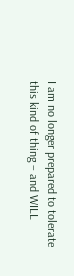I am no longer prepared to tolerate this kind of thing – and WILL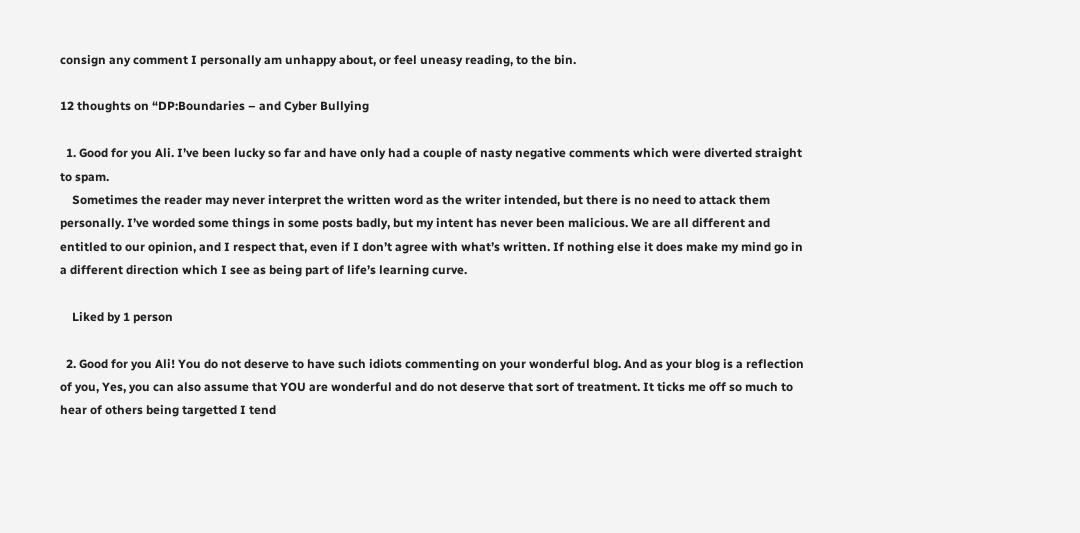consign any comment I personally am unhappy about, or feel uneasy reading, to the bin.

12 thoughts on “DP:Boundaries – and Cyber Bullying

  1. Good for you Ali. I’ve been lucky so far and have only had a couple of nasty negative comments which were diverted straight to spam.
    Sometimes the reader may never interpret the written word as the writer intended, but there is no need to attack them personally. I’ve worded some things in some posts badly, but my intent has never been malicious. We are all different and entitled to our opinion, and I respect that, even if I don’t agree with what’s written. If nothing else it does make my mind go in a different direction which I see as being part of life’s learning curve.

    Liked by 1 person

  2. Good for you Ali! You do not deserve to have such idiots commenting on your wonderful blog. And as your blog is a reflection of you, Yes, you can also assume that YOU are wonderful and do not deserve that sort of treatment. It ticks me off so much to hear of others being targetted I tend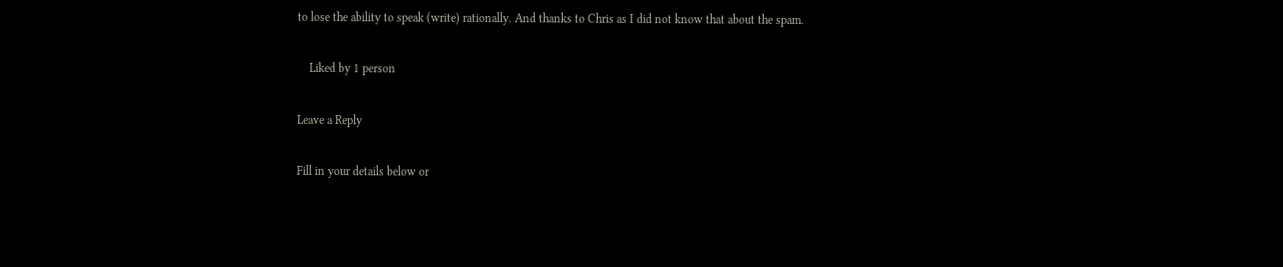to lose the ability to speak (write) rationally. And thanks to Chris as I did not know that about the spam.

    Liked by 1 person

Leave a Reply

Fill in your details below or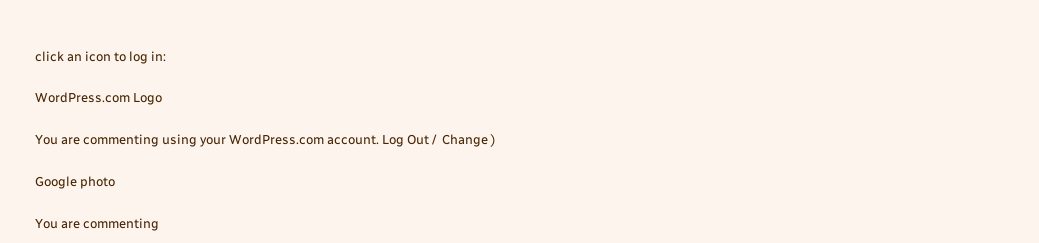click an icon to log in:

WordPress.com Logo

You are commenting using your WordPress.com account. Log Out /  Change )

Google photo

You are commenting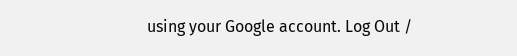using your Google account. Log Out /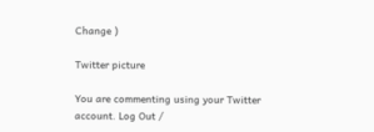Change )

Twitter picture

You are commenting using your Twitter account. Log Out /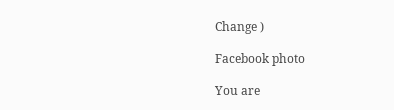Change )

Facebook photo

You are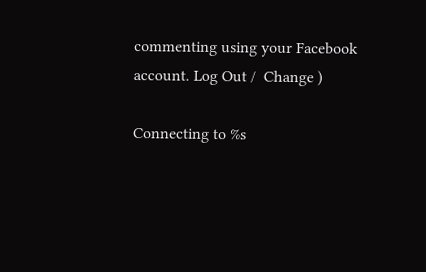commenting using your Facebook account. Log Out /  Change )

Connecting to %s